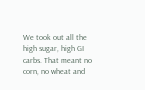We took out all the high sugar, high GI carbs. That meant no corn, no wheat and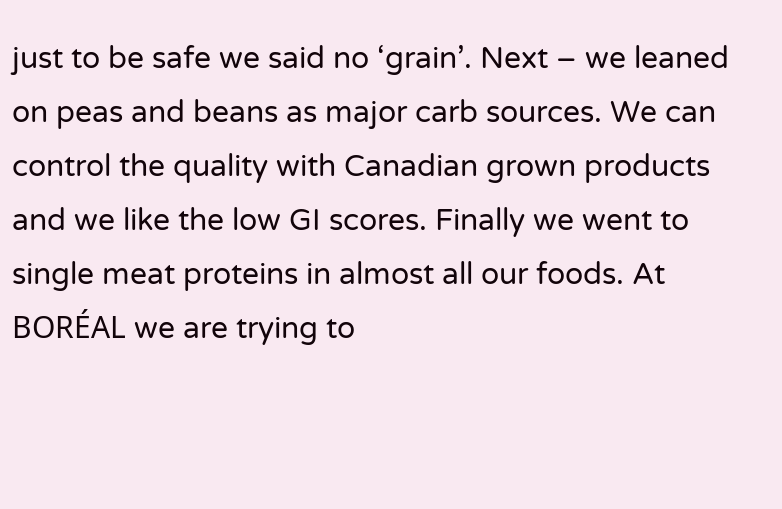just to be safe we said no ‘grain’. Next – we leaned on peas and beans as major carb sources. We can control the quality with Canadian grown products and we like the low GI scores. Finally we went to single meat proteins in almost all our foods. At BORÉAL we are trying to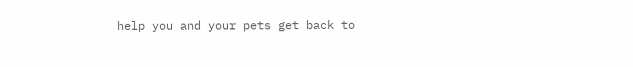help you and your pets get back to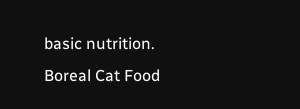basic nutrition.
Boreal Cat Food